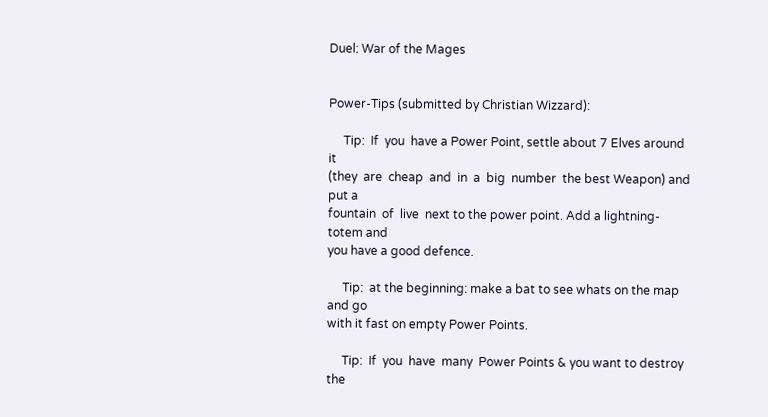Duel: War of the Mages


Power-Tips (submitted by Christian Wizzard):

     Tip:  If  you  have a Power Point, settle about 7 Elves around it
(they  are  cheap  and  in  a  big  number  the best Weapon) and put a
fountain  of  live  next to the power point. Add a lightning-totem and
you have a good defence.

     Tip:  at the beginning: make a bat to see whats on the map and go
with it fast on empty Power Points.

     Tip:  If  you  have  many  Power Points & you want to destroy the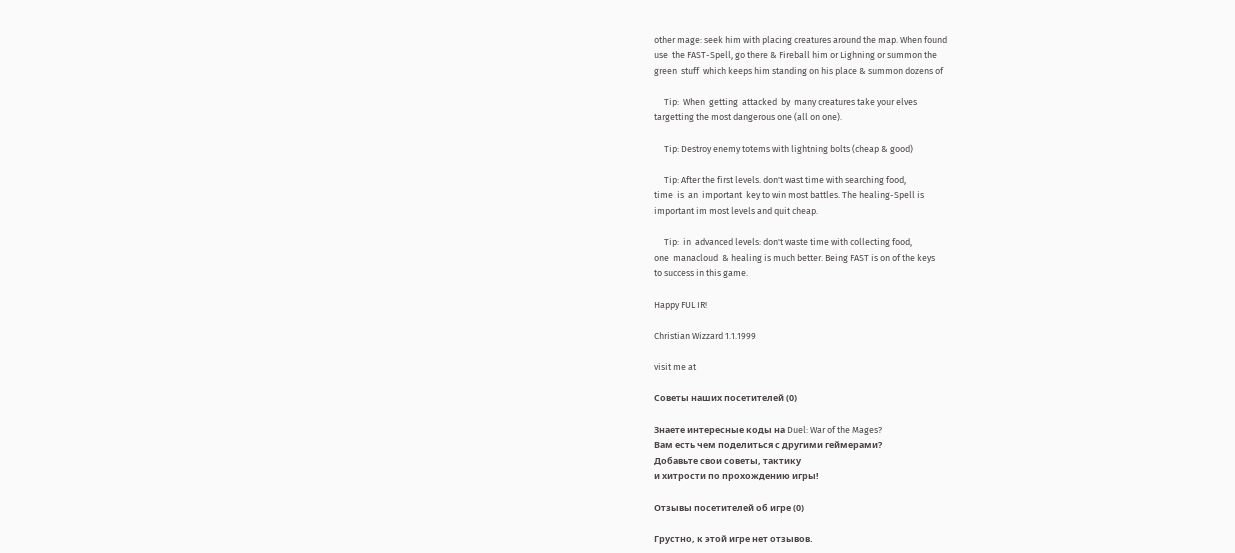other mage: seek him with placing creatures around the map. When found
use  the FAST-Spell, go there & Fireball him or Lighning or summon the
green  stuff  which keeps him standing on his place & summon dozens of

     Tip:  When  getting  attacked  by  many creatures take your elves
targetting the most dangerous one (all on one).

     Tip: Destroy enemy totems with lightning bolts (cheap & good)

     Tip: After the first levels. don't wast time with searching food,
time  is  an  important  key to win most battles. The healing-Spell is
important im most levels and quit cheap.

     Tip:  in  advanced levels: don't waste time with collecting food,
one  manacloud  & healing is much better. Being FAST is on of the keys
to success in this game.

Happy FUL IR!

Christian Wizzard 1.1.1999

visit me at

Советы наших посетителей (0)

Знаете интересные коды на Duel: War of the Mages?
Вам есть чем поделиться с другими геймерами?
Добавьте свои советы, тактику
и хитрости по прохождению игры!

Отзывы посетителей об игре (0)

Грустно, к этой игре нет отзывов.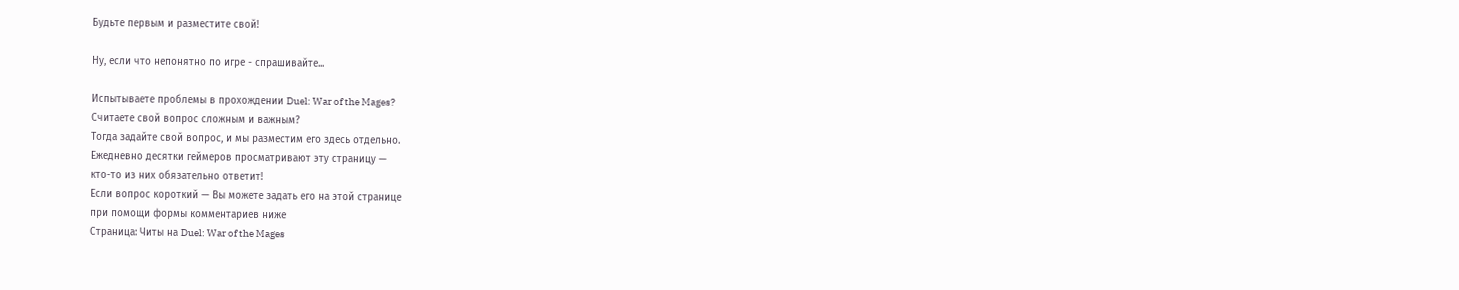Будьте первым и разместите свой!

Ну, если что непонятно по игре - спрашивайте...

Испытываете проблемы в прохождении Duel: War of the Mages?
Считаете свой вопрос сложным и важным?
Тогда задайте свой вопрос, и мы разместим его здесь отдельно.
Ежедневно десятки геймеров просматривают эту страницу —
кто-то из них обязательно ответит!
Если вопрос короткий — Вы можете задать его на этой странице
при помощи формы комментариев ниже
Страница: Читы на Duel: War of the Mages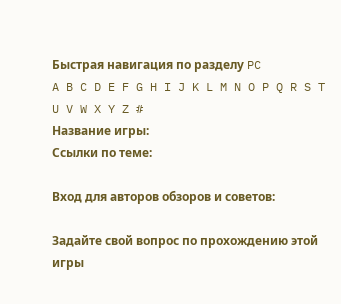Быстрая навигация по разделу PC
A B C D E F G H I J K L M N O P Q R S T U V W X Y Z #
Название игры:
Ссылки по теме:

Вход для авторов обзоров и советов:

Задайте свой вопрос по прохождению этой игры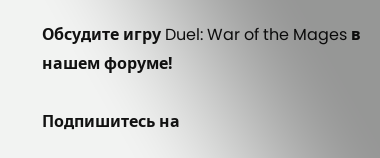Обсудите игру Duel: War of the Mages в нашем форуме!

Подпишитесь на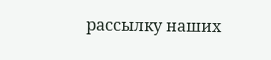рассылку наших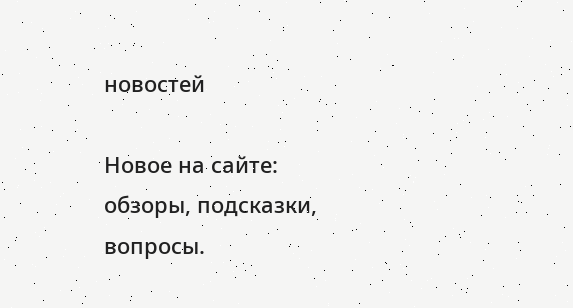новостей

Новое на сайте: обзоры, подсказки, вопросы.